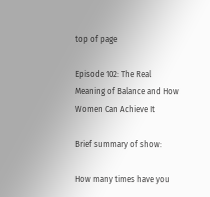top of page

Episode 102: The Real Meaning of Balance and How Women Can Achieve It

Brief summary of show:

How many times have you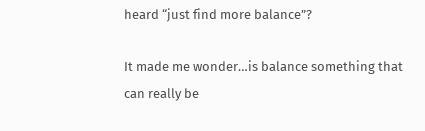heard “just find more balance”?

It made me wonder…is balance something that can really be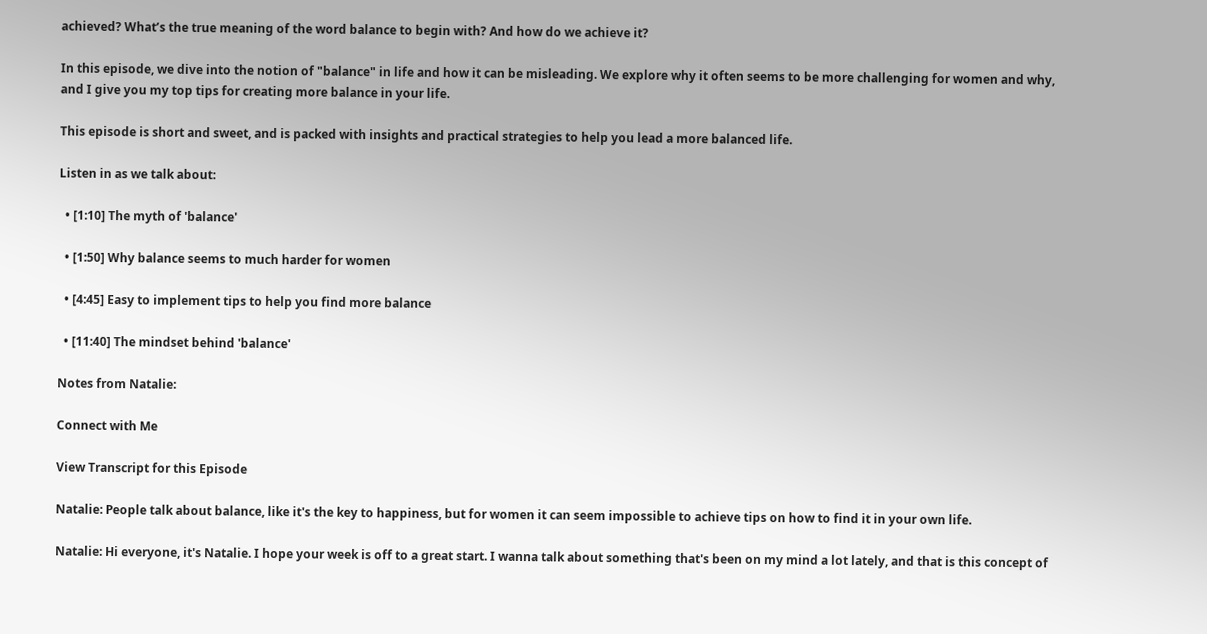achieved? What’s the true meaning of the word balance to begin with? And how do we achieve it?

In this episode, we dive into the notion of "balance" in life and how it can be misleading. We explore why it often seems to be more challenging for women and why, and I give you my top tips for creating more balance in your life.

This episode is short and sweet, and is packed with insights and practical strategies to help you lead a more balanced life.

Listen in as we talk about:

  • [1:10] The myth of 'balance'

  • [1:50] Why balance seems to much harder for women

  • [4:45] Easy to implement tips to help you find more balance

  • [11:40] The mindset behind 'balance'

Notes from Natalie:

Connect with Me

View Transcript for this Episode

Natalie: People talk about balance, like it's the key to happiness, but for women it can seem impossible to achieve tips on how to find it in your own life.

Natalie: Hi everyone, it's Natalie. I hope your week is off to a great start. I wanna talk about something that's been on my mind a lot lately, and that is this concept of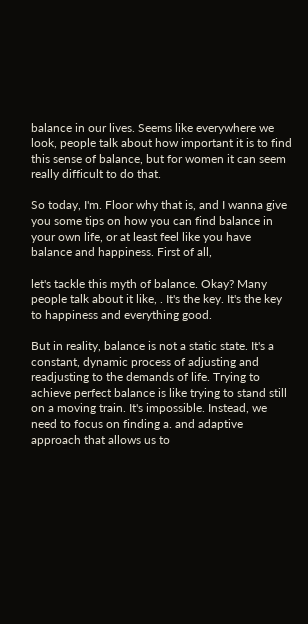balance in our lives. Seems like everywhere we look, people talk about how important it is to find this sense of balance, but for women it can seem really difficult to do that.

So today, I'm. Floor why that is, and I wanna give you some tips on how you can find balance in your own life, or at least feel like you have balance and happiness. First of all,

let's tackle this myth of balance. Okay? Many people talk about it like, . It's the key. It's the key to happiness and everything good.

But in reality, balance is not a static state. It's a constant, dynamic process of adjusting and readjusting to the demands of life. Trying to achieve perfect balance is like trying to stand still on a moving train. It's impossible. Instead, we need to focus on finding a. and adaptive approach that allows us to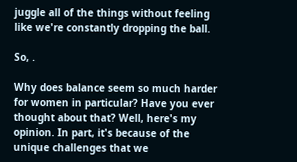juggle all of the things without feeling like we're constantly dropping the ball.

So, .

Why does balance seem so much harder for women in particular? Have you ever thought about that? Well, here's my opinion. In part, it's because of the unique challenges that we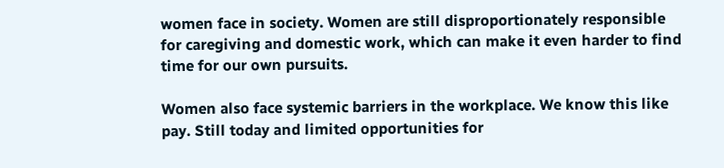women face in society. Women are still disproportionately responsible for caregiving and domestic work, which can make it even harder to find time for our own pursuits.

Women also face systemic barriers in the workplace. We know this like pay. Still today and limited opportunities for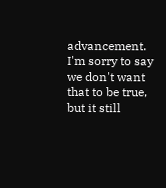advancement. I'm sorry to say we don't want that to be true, but it still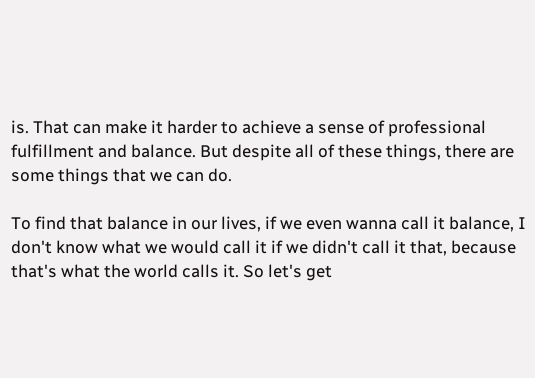is. That can make it harder to achieve a sense of professional fulfillment and balance. But despite all of these things, there are some things that we can do.

To find that balance in our lives, if we even wanna call it balance, I don't know what we would call it if we didn't call it that, because that's what the world calls it. So let's get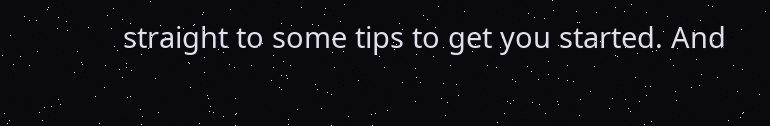straight to some tips to get you started. And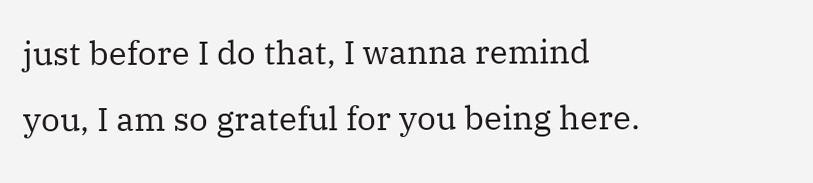just before I do that, I wanna remind you, I am so grateful for you being here.